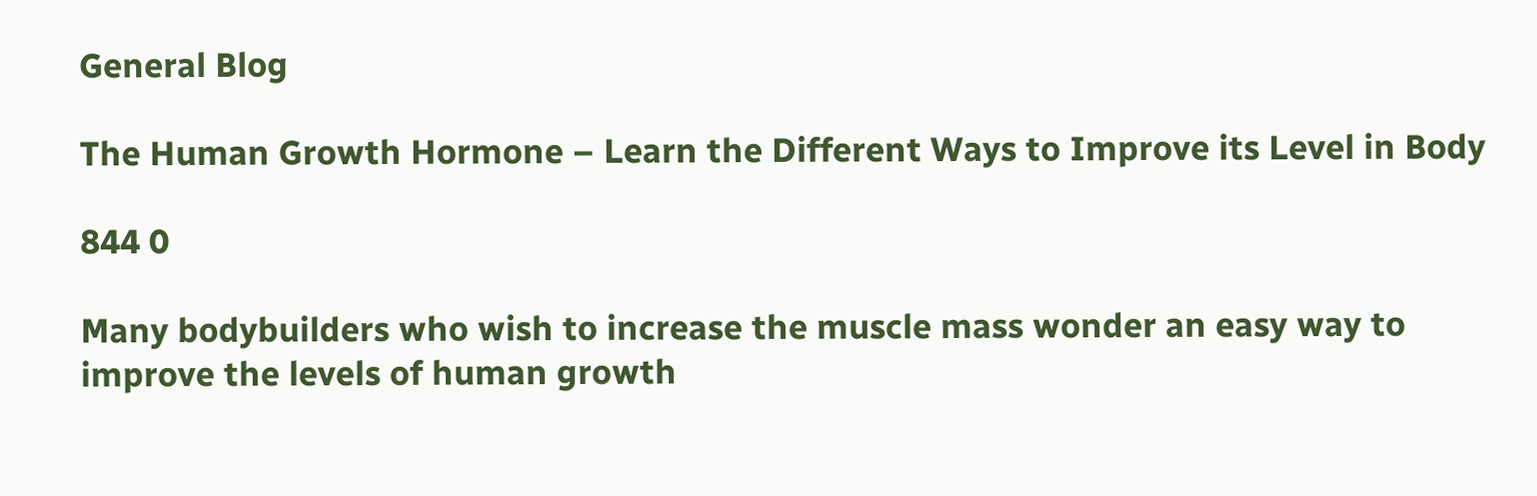General Blog

The Human Growth Hormone – Learn the Different Ways to Improve its Level in Body

844 0

Many bodybuilders who wish to increase the muscle mass wonder an easy way to improve the levels of human growth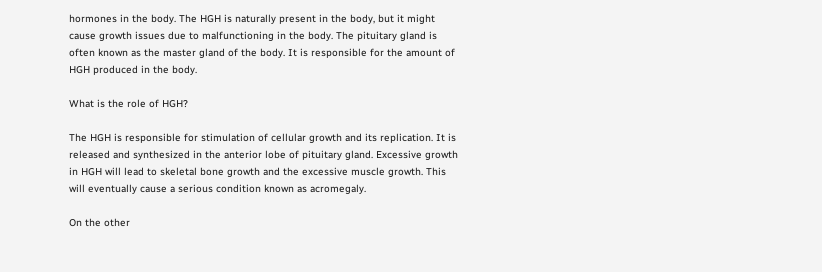hormones in the body. The HGH is naturally present in the body, but it might cause growth issues due to malfunctioning in the body. The pituitary gland is often known as the master gland of the body. It is responsible for the amount of HGH produced in the body.

What is the role of HGH?

The HGH is responsible for stimulation of cellular growth and its replication. It is released and synthesized in the anterior lobe of pituitary gland. Excessive growth in HGH will lead to skeletal bone growth and the excessive muscle growth. This will eventually cause a serious condition known as acromegaly.

On the other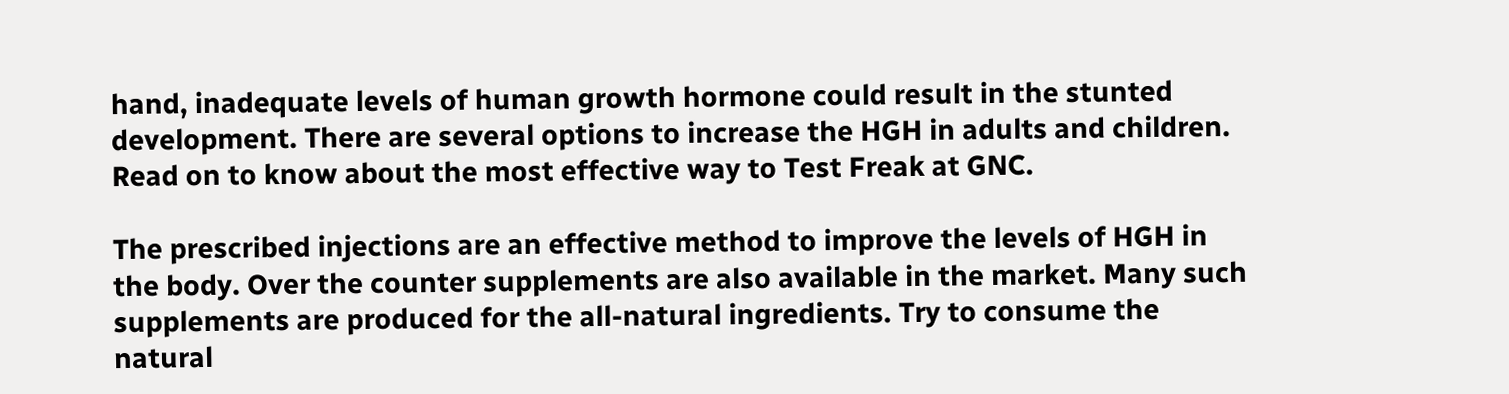hand, inadequate levels of human growth hormone could result in the stunted development. There are several options to increase the HGH in adults and children. Read on to know about the most effective way to Test Freak at GNC.

The prescribed injections are an effective method to improve the levels of HGH in the body. Over the counter supplements are also available in the market. Many such supplements are produced for the all-natural ingredients. Try to consume the natural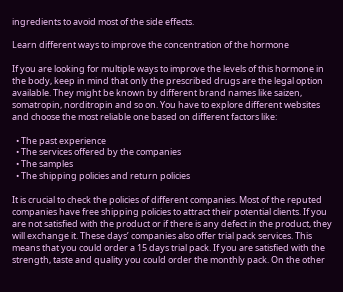ingredients to avoid most of the side effects.

Learn different ways to improve the concentration of the hormone

If you are looking for multiple ways to improve the levels of this hormone in the body, keep in mind that only the prescribed drugs are the legal option available. They might be known by different brand names like saizen, somatropin, norditropin and so on. You have to explore different websites and choose the most reliable one based on different factors like:

  • The past experience
  • The services offered by the companies
  • The samples
  • The shipping policies and return policies

It is crucial to check the policies of different companies. Most of the reputed companies have free shipping policies to attract their potential clients. If you are not satisfied with the product or if there is any defect in the product, they will exchange it. These days’ companies also offer trial pack services. This means that you could order a 15 days trial pack. If you are satisfied with the strength, taste and quality you could order the monthly pack. On the other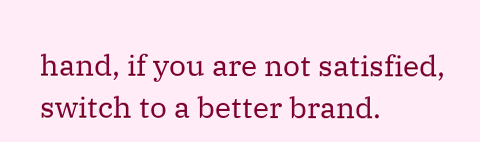hand, if you are not satisfied, switch to a better brand.